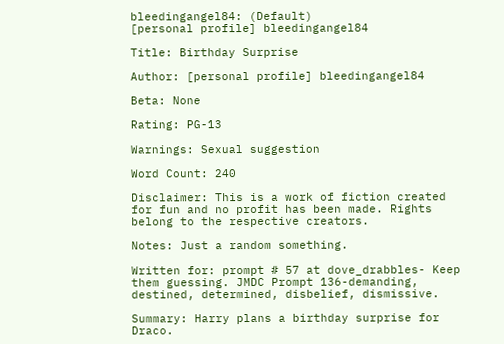bleedingangel84: (Default)
[personal profile] bleedingangel84

Title: Birthday Surprise

Author: [personal profile] bleedingangel84

Beta: None

Rating: PG-13

Warnings: Sexual suggestion

Word Count: 240

Disclaimer: This is a work of fiction created for fun and no profit has been made. Rights belong to the respective creators.

Notes: Just a random something.

Written for: prompt # 57 at dove_drabbles- Keep them guessing. JMDC Prompt 136-demanding, destined, determined, disbelief, dismissive.

Summary: Harry plans a birthday surprise for Draco.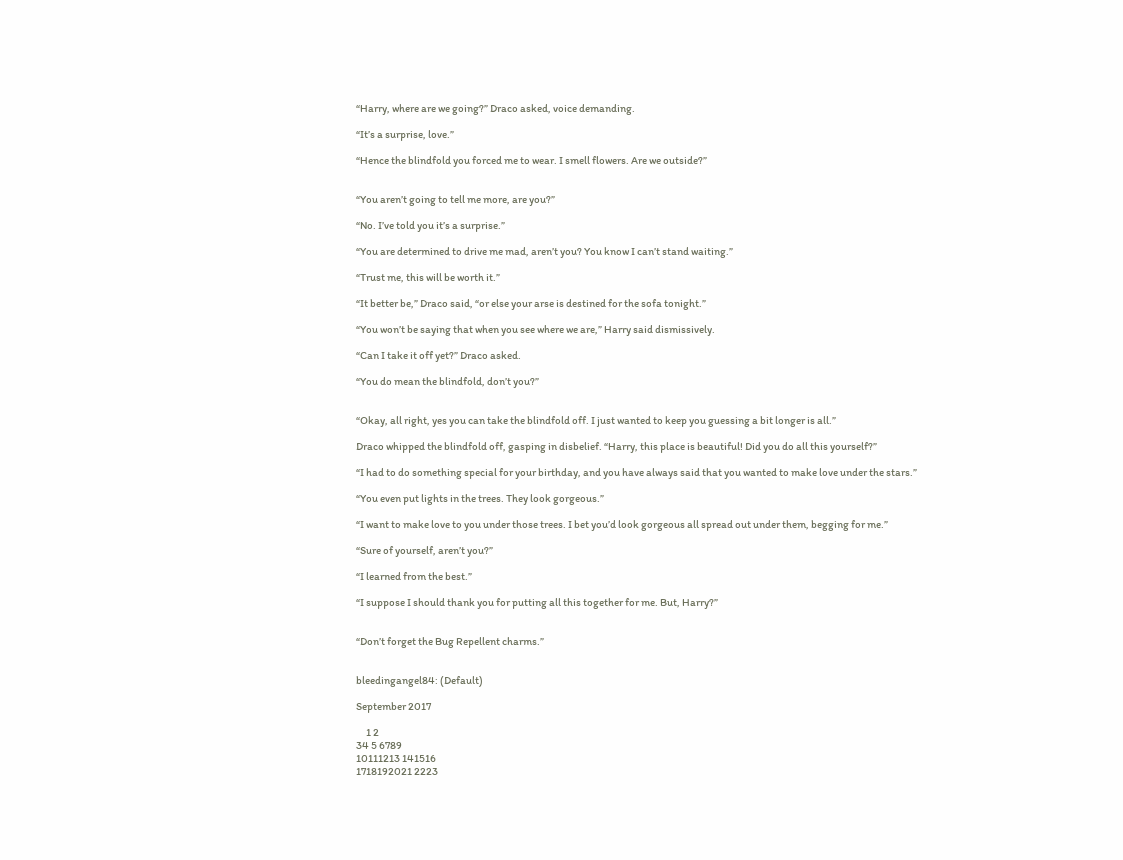“Harry, where are we going?” Draco asked, voice demanding.

“It’s a surprise, love.”

“Hence the blindfold you forced me to wear. I smell flowers. Are we outside?”


“You aren’t going to tell me more, are you?”

“No. I’ve told you it’s a surprise.”

“You are determined to drive me mad, aren’t you? You know I can’t stand waiting.”

“Trust me, this will be worth it.”

“It better be,” Draco said, “or else your arse is destined for the sofa tonight.”

“You won’t be saying that when you see where we are,” Harry said dismissively.

“Can I take it off yet?” Draco asked.

“You do mean the blindfold, don’t you?”


“Okay, all right, yes you can take the blindfold off. I just wanted to keep you guessing a bit longer is all.”

Draco whipped the blindfold off, gasping in disbelief. “Harry, this place is beautiful! Did you do all this yourself?”

“I had to do something special for your birthday, and you have always said that you wanted to make love under the stars.”

“You even put lights in the trees. They look gorgeous.”

“I want to make love to you under those trees. I bet you’d look gorgeous all spread out under them, begging for me.”

“Sure of yourself, aren’t you?”

“I learned from the best.”

“I suppose I should thank you for putting all this together for me. But, Harry?”


“Don’t forget the Bug Repellent charms.”


bleedingangel84: (Default)

September 2017

     1 2
34 5 6789
10111213 141516
1718192021 2223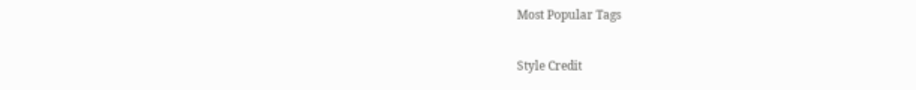Most Popular Tags

Style Credit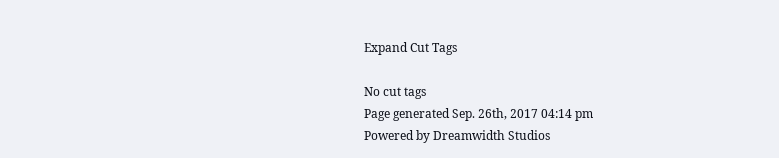Expand Cut Tags

No cut tags
Page generated Sep. 26th, 2017 04:14 pm
Powered by Dreamwidth Studios